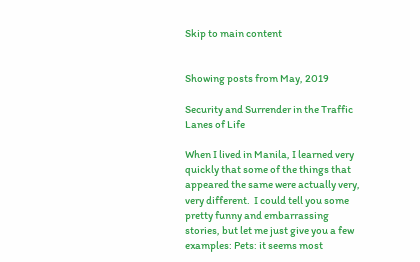Skip to main content


Showing posts from May, 2019

Security and Surrender in the Traffic Lanes of Life

When I lived in Manila, I learned very quickly that some of the things that appeared the same were actually very, very different.  I could tell you some pretty funny and embarrassing stories, but let me just give you a few examples: Pets: it seems most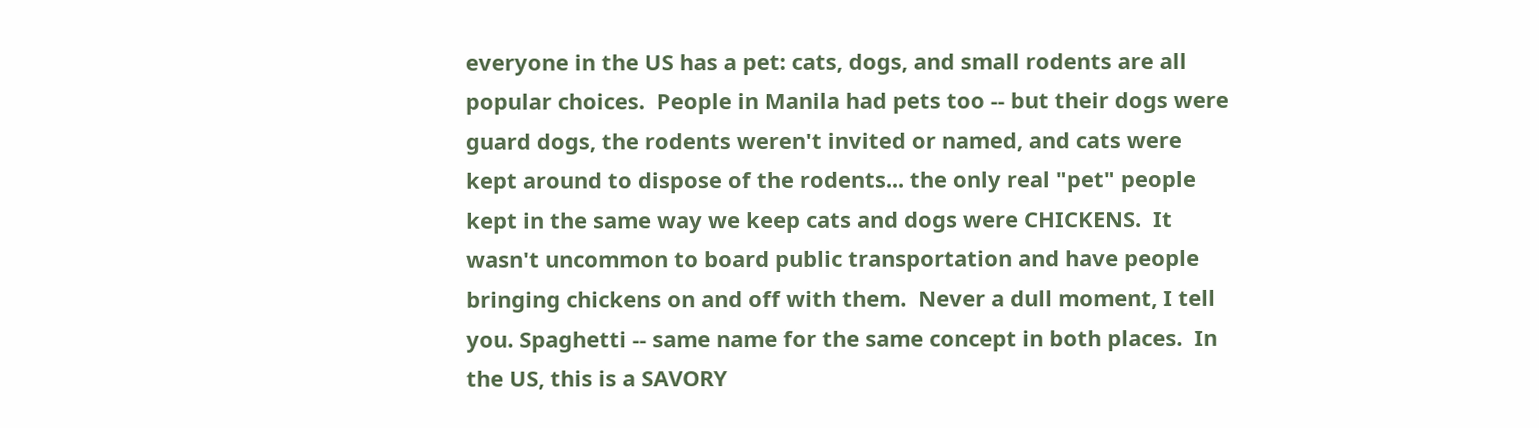everyone in the US has a pet: cats, dogs, and small rodents are all popular choices.  People in Manila had pets too -- but their dogs were guard dogs, the rodents weren't invited or named, and cats were kept around to dispose of the rodents... the only real "pet" people kept in the same way we keep cats and dogs were CHICKENS.  It wasn't uncommon to board public transportation and have people bringing chickens on and off with them.  Never a dull moment, I tell you. Spaghetti -- same name for the same concept in both places.  In the US, this is a SAVORY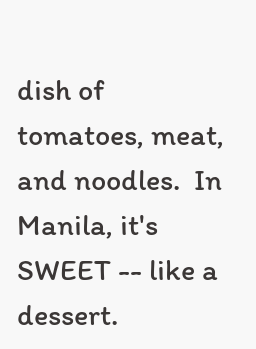dish of tomatoes, meat, and noodles.  In Manila, it's SWEET -- like a dessert.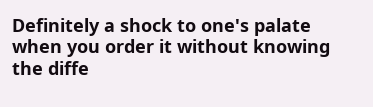Definitely a shock to one's palate when you order it without knowing the diffe